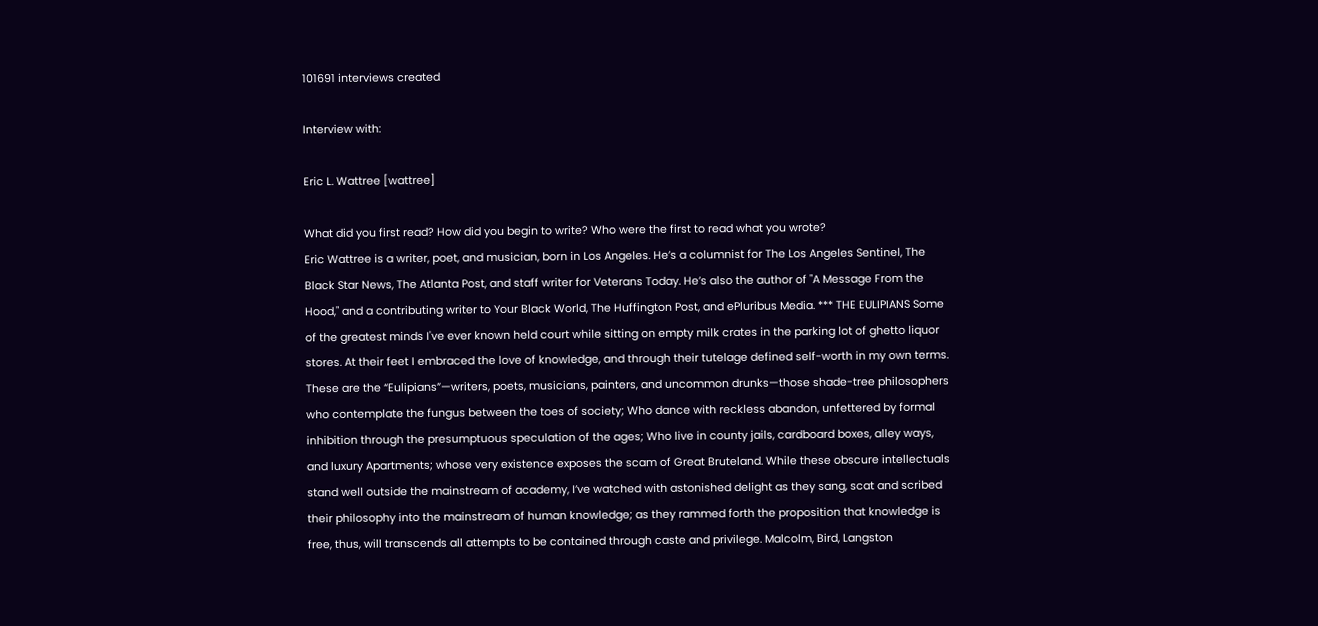101691 interviews created

Interview with:

Eric L. Wattree [wattree]

What did you first read? How did you begin to write? Who were the first to read what you wrote?
Eric Wattree is a writer, poet, and musician, born in Los Angeles. He’s a columnist for The Los Angeles Sentinel, The Black Star News, The Atlanta Post, and staff writer for Veterans Today. He’s also the author of "A Message From the Hood," and a contributing writer to Your Black World, The Huffington Post, and ePluribus Media. *** THE EULIPIANS Some of the greatest minds I've ever known held court while sitting on empty milk crates in the parking lot of ghetto liquor stores. At their feet I embraced the love of knowledge, and through their tutelage defined self-worth in my own terms. These are the “Eulipians”—writers, poets, musicians, painters, and uncommon drunks—those shade-tree philosophers who contemplate the fungus between the toes of society; Who dance with reckless abandon, unfettered by formal inhibition through the presumptuous speculation of the ages; Who live in county jails, cardboard boxes, alley ways, and luxury Apartments; whose very existence exposes the scam of Great Bruteland. While these obscure intellectuals stand well outside the mainstream of academy, I’ve watched with astonished delight as they sang, scat and scribed their philosophy into the mainstream of human knowledge; as they rammed forth the proposition that knowledge is free, thus, will transcends all attempts to be contained through caste and privilege. Malcolm, Bird, Langston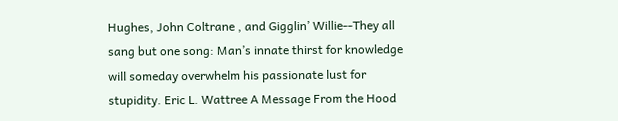Hughes, John Coltrane , and Gigglin’ Willie--They all sang but one song: Man’s innate thirst for knowledge will someday overwhelm his passionate lust for stupidity. Eric L. Wattree A Message From the Hood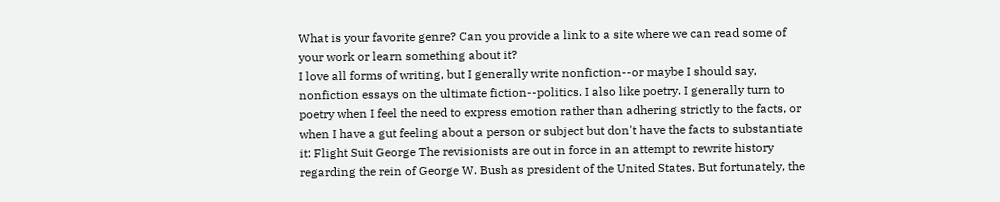What is your favorite genre? Can you provide a link to a site where we can read some of your work or learn something about it?
I love all forms of writing, but I generally write nonfiction--or maybe I should say, nonfiction essays on the ultimate fiction--politics. I also like poetry. I generally turn to poetry when I feel the need to express emotion rather than adhering strictly to the facts, or when I have a gut feeling about a person or subject but don't have the facts to substantiate it: Flight Suit George The revisionists are out in force in an attempt to rewrite history regarding the rein of George W. Bush as president of the United States. But fortunately, the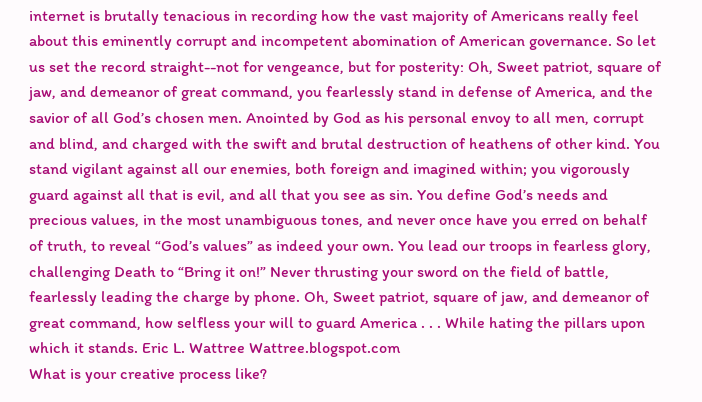internet is brutally tenacious in recording how the vast majority of Americans really feel about this eminently corrupt and incompetent abomination of American governance. So let us set the record straight--not for vengeance, but for posterity: Oh, Sweet patriot, square of jaw, and demeanor of great command, you fearlessly stand in defense of America, and the savior of all God’s chosen men. Anointed by God as his personal envoy to all men, corrupt and blind, and charged with the swift and brutal destruction of heathens of other kind. You stand vigilant against all our enemies, both foreign and imagined within; you vigorously guard against all that is evil, and all that you see as sin. You define God’s needs and precious values, in the most unambiguous tones, and never once have you erred on behalf of truth, to reveal “God’s values” as indeed your own. You lead our troops in fearless glory, challenging Death to “Bring it on!” Never thrusting your sword on the field of battle, fearlessly leading the charge by phone. Oh, Sweet patriot, square of jaw, and demeanor of great command, how selfless your will to guard America . . . While hating the pillars upon which it stands. Eric L. Wattree Wattree.blogspot.com
What is your creative process like?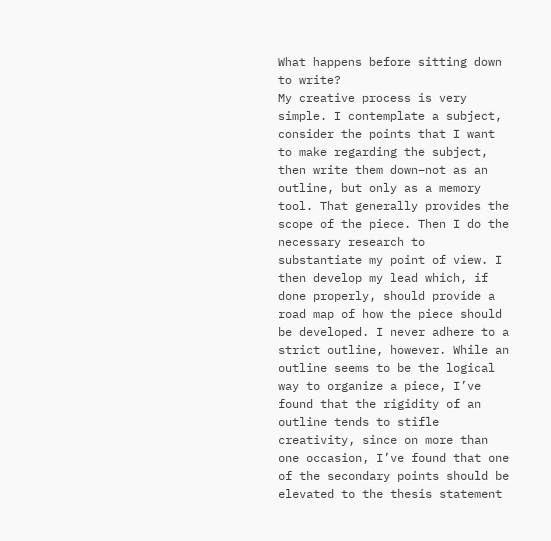What happens before sitting down to write?
My creative process is very simple. I contemplate a subject, consider the points that I want to make regarding the subject, then write them down–not as an outline, but only as a memory tool. That generally provides the scope of the piece. Then I do the necessary research to substantiate my point of view. I then develop my lead which, if done properly, should provide a road map of how the piece should be developed. I never adhere to a strict outline, however. While an outline seems to be the logical way to organize a piece, I’ve found that the rigidity of an outline tends to stifle creativity, since on more than one occasion, I’ve found that one of the secondary points should be elevated to the thesis statement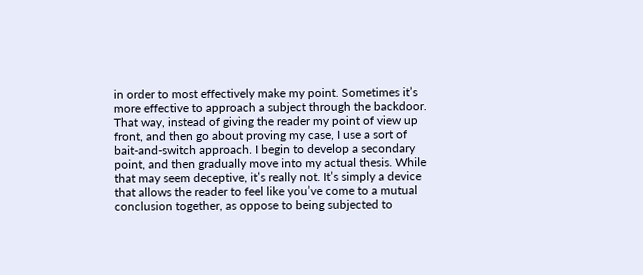in order to most effectively make my point. Sometimes it’s more effective to approach a subject through the backdoor. That way, instead of giving the reader my point of view up front, and then go about proving my case, I use a sort of bait-and-switch approach. I begin to develop a secondary point, and then gradually move into my actual thesis. While that may seem deceptive, it’s really not. It’s simply a device that allows the reader to feel like you’ve come to a mutual conclusion together, as oppose to being subjected to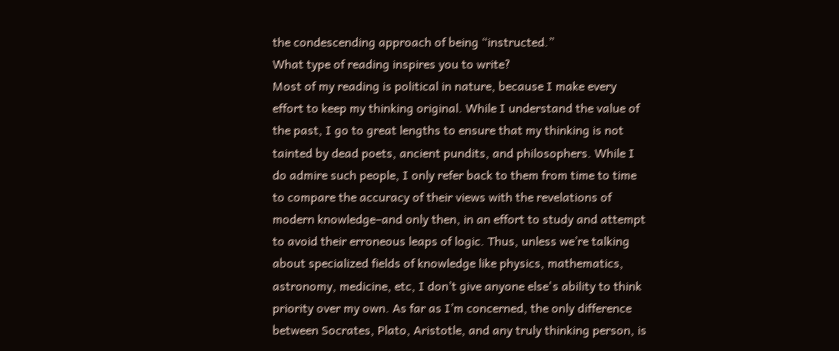the condescending approach of being “instructed.”
What type of reading inspires you to write?
Most of my reading is political in nature, because I make every effort to keep my thinking original. While I understand the value of the past, I go to great lengths to ensure that my thinking is not tainted by dead poets, ancient pundits, and philosophers. While I do admire such people, I only refer back to them from time to time to compare the accuracy of their views with the revelations of modern knowledge–and only then, in an effort to study and attempt to avoid their erroneous leaps of logic. Thus, unless we’re talking about specialized fields of knowledge like physics, mathematics, astronomy, medicine, etc, I don’t give anyone else's ability to think priority over my own. As far as I’m concerned, the only difference between Socrates, Plato, Aristotle, and any truly thinking person, is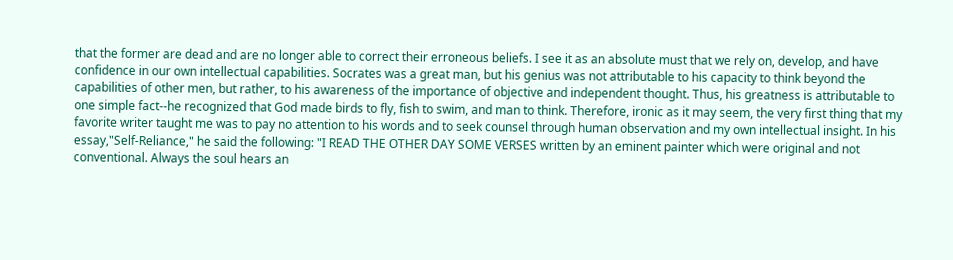that the former are dead and are no longer able to correct their erroneous beliefs. I see it as an absolute must that we rely on, develop, and have confidence in our own intellectual capabilities. Socrates was a great man, but his genius was not attributable to his capacity to think beyond the capabilities of other men, but rather, to his awareness of the importance of objective and independent thought. Thus, his greatness is attributable to one simple fact--he recognized that God made birds to fly, fish to swim, and man to think. Therefore, ironic as it may seem, the very first thing that my favorite writer taught me was to pay no attention to his words and to seek counsel through human observation and my own intellectual insight. In his essay,"Self-Reliance," he said the following: "I READ THE OTHER DAY SOME VERSES written by an eminent painter which were original and not conventional. Always the soul hears an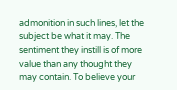admonition in such lines, let the subject be what it may. The sentiment they instill is of more value than any thought they may contain. To believe your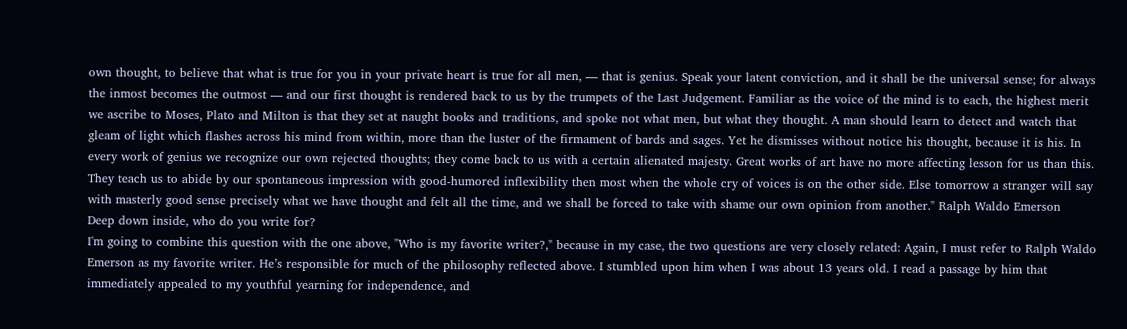own thought, to believe that what is true for you in your private heart is true for all men, — that is genius. Speak your latent conviction, and it shall be the universal sense; for always the inmost becomes the outmost — and our first thought is rendered back to us by the trumpets of the Last Judgement. Familiar as the voice of the mind is to each, the highest merit we ascribe to Moses, Plato and Milton is that they set at naught books and traditions, and spoke not what men, but what they thought. A man should learn to detect and watch that gleam of light which flashes across his mind from within, more than the luster of the firmament of bards and sages. Yet he dismisses without notice his thought, because it is his. In every work of genius we recognize our own rejected thoughts; they come back to us with a certain alienated majesty. Great works of art have no more affecting lesson for us than this. They teach us to abide by our spontaneous impression with good-humored inflexibility then most when the whole cry of voices is on the other side. Else tomorrow a stranger will say with masterly good sense precisely what we have thought and felt all the time, and we shall be forced to take with shame our own opinion from another." Ralph Waldo Emerson
Deep down inside, who do you write for?
I'm going to combine this question with the one above, "Who is my favorite writer?," because in my case, the two questions are very closely related: Again, I must refer to Ralph Waldo Emerson as my favorite writer. He’s responsible for much of the philosophy reflected above. I stumbled upon him when I was about 13 years old. I read a passage by him that immediately appealed to my youthful yearning for independence, and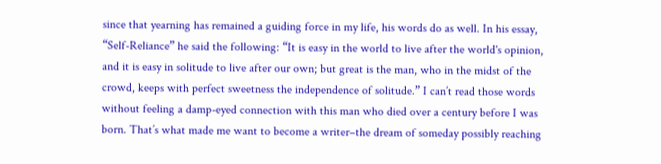since that yearning has remained a guiding force in my life, his words do as well. In his essay, “Self-Reliance” he said the following: “It is easy in the world to live after the world's opinion, and it is easy in solitude to live after our own; but great is the man, who in the midst of the crowd, keeps with perfect sweetness the independence of solitude.” I can’t read those words without feeling a damp-eyed connection with this man who died over a century before I was born. That’s what made me want to become a writer–the dream of someday possibly reaching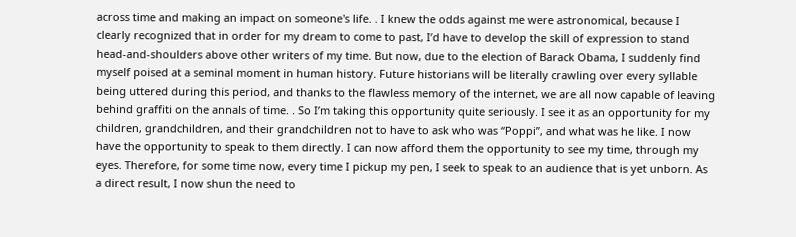across time and making an impact on someone's life. . I knew the odds against me were astronomical, because I clearly recognized that in order for my dream to come to past, I’d have to develop the skill of expression to stand head-and-shoulders above other writers of my time. But now, due to the election of Barack Obama, I suddenly find myself poised at a seminal moment in human history. Future historians will be literally crawling over every syllable being uttered during this period, and thanks to the flawless memory of the internet, we are all now capable of leaving behind graffiti on the annals of time. . So I’m taking this opportunity quite seriously. I see it as an opportunity for my children, grandchildren, and their grandchildren not to have to ask who was “Poppi”, and what was he like. I now have the opportunity to speak to them directly. I can now afford them the opportunity to see my time, through my eyes. Therefore, for some time now, every time I pickup my pen, I seek to speak to an audience that is yet unborn. As a direct result, I now shun the need to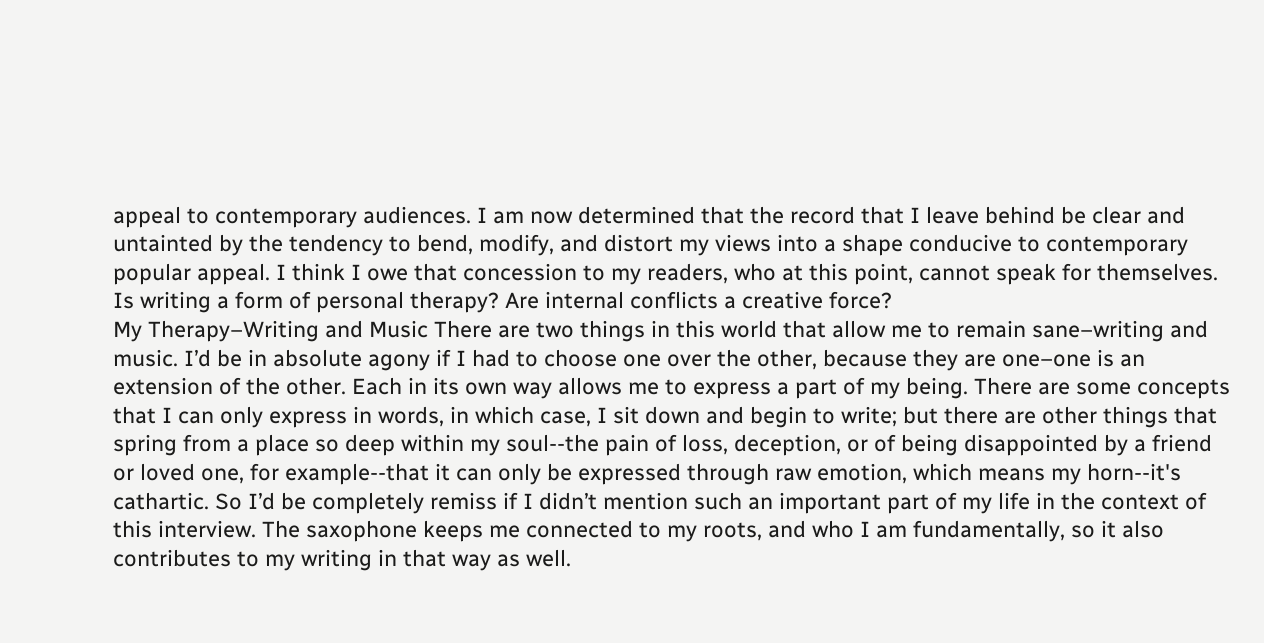appeal to contemporary audiences. I am now determined that the record that I leave behind be clear and untainted by the tendency to bend, modify, and distort my views into a shape conducive to contemporary popular appeal. I think I owe that concession to my readers, who at this point, cannot speak for themselves.
Is writing a form of personal therapy? Are internal conflicts a creative force?
My Therapy–Writing and Music There are two things in this world that allow me to remain sane–writing and music. I’d be in absolute agony if I had to choose one over the other, because they are one–one is an extension of the other. Each in its own way allows me to express a part of my being. There are some concepts that I can only express in words, in which case, I sit down and begin to write; but there are other things that spring from a place so deep within my soul--the pain of loss, deception, or of being disappointed by a friend or loved one, for example--that it can only be expressed through raw emotion, which means my horn--it's cathartic. So I’d be completely remiss if I didn’t mention such an important part of my life in the context of this interview. The saxophone keeps me connected to my roots, and who I am fundamentally, so it also contributes to my writing in that way as well.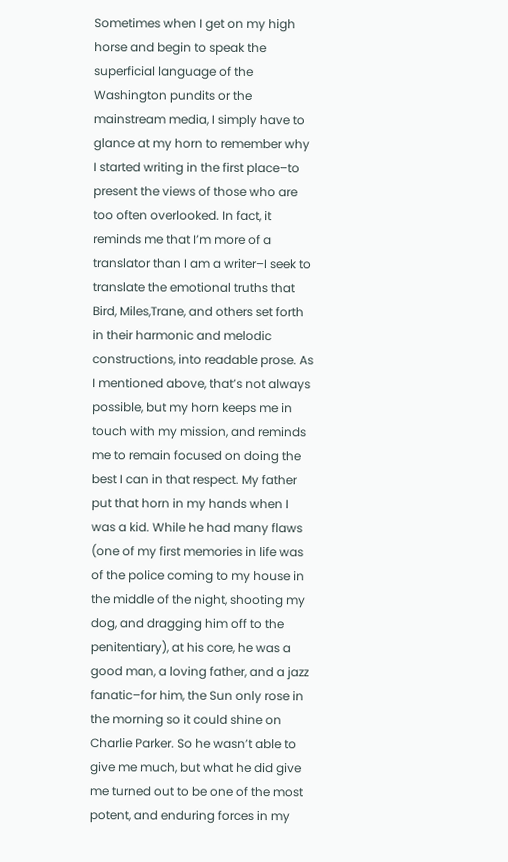Sometimes when I get on my high horse and begin to speak the superficial language of the Washington pundits or the mainstream media, I simply have to glance at my horn to remember why I started writing in the first place–to present the views of those who are too often overlooked. In fact, it reminds me that I’m more of a translator than I am a writer–I seek to translate the emotional truths that Bird, Miles,Trane, and others set forth in their harmonic and melodic constructions, into readable prose. As I mentioned above, that’s not always possible, but my horn keeps me in touch with my mission, and reminds me to remain focused on doing the best I can in that respect. My father put that horn in my hands when I was a kid. While he had many flaws (one of my first memories in life was of the police coming to my house in the middle of the night, shooting my dog, and dragging him off to the penitentiary), at his core, he was a good man, a loving father, and a jazz fanatic–for him, the Sun only rose in the morning so it could shine on Charlie Parker. So he wasn’t able to give me much, but what he did give me turned out to be one of the most potent, and enduring forces in my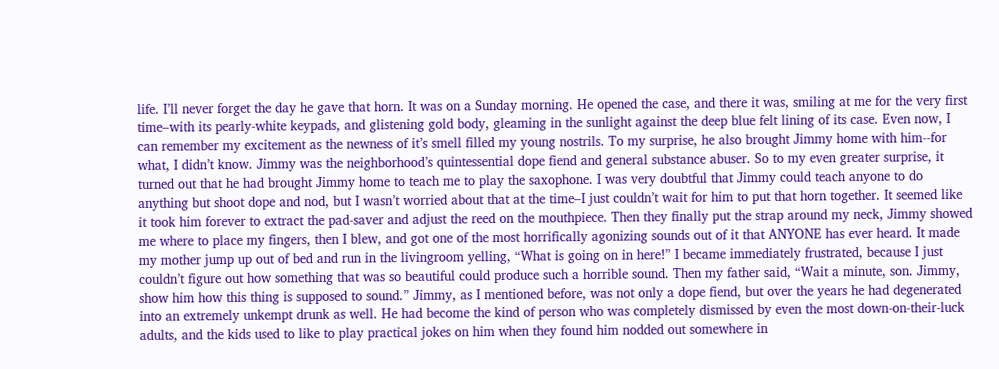life. I’ll never forget the day he gave that horn. It was on a Sunday morning. He opened the case, and there it was, smiling at me for the very first time–with its pearly-white keypads, and glistening gold body, gleaming in the sunlight against the deep blue felt lining of its case. Even now, I can remember my excitement as the newness of it’s smell filled my young nostrils. To my surprise, he also brought Jimmy home with him--for what, I didn’t know. Jimmy was the neighborhood’s quintessential dope fiend and general substance abuser. So to my even greater surprise, it turned out that he had brought Jimmy home to teach me to play the saxophone. I was very doubtful that Jimmy could teach anyone to do anything but shoot dope and nod, but I wasn’t worried about that at the time–I just couldn’t wait for him to put that horn together. It seemed like it took him forever to extract the pad-saver and adjust the reed on the mouthpiece. Then they finally put the strap around my neck, Jimmy showed me where to place my fingers, then I blew, and got one of the most horrifically agonizing sounds out of it that ANYONE has ever heard. It made my mother jump up out of bed and run in the livingroom yelling, “What is going on in here!” I became immediately frustrated, because I just couldn’t figure out how something that was so beautiful could produce such a horrible sound. Then my father said, “Wait a minute, son. Jimmy, show him how this thing is supposed to sound.” Jimmy, as I mentioned before, was not only a dope fiend, but over the years he had degenerated into an extremely unkempt drunk as well. He had become the kind of person who was completely dismissed by even the most down-on-their-luck adults, and the kids used to like to play practical jokes on him when they found him nodded out somewhere in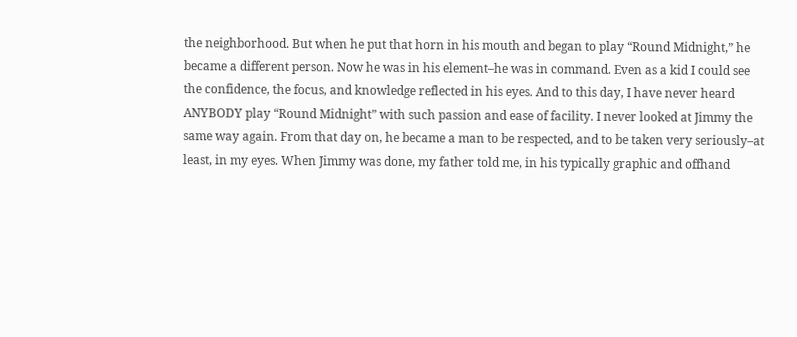the neighborhood. But when he put that horn in his mouth and began to play “Round Midnight,” he became a different person. Now he was in his element–he was in command. Even as a kid I could see the confidence, the focus, and knowledge reflected in his eyes. And to this day, I have never heard ANYBODY play “Round Midnight” with such passion and ease of facility. I never looked at Jimmy the same way again. From that day on, he became a man to be respected, and to be taken very seriously–at least, in my eyes. When Jimmy was done, my father told me, in his typically graphic and offhand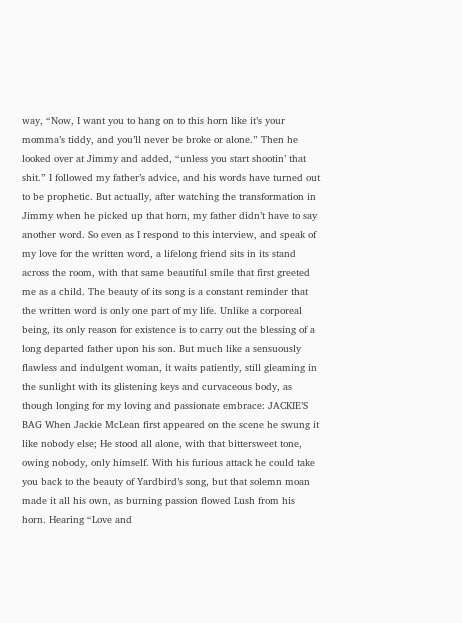way, “Now, I want you to hang on to this horn like it’s your momma’s tiddy, and you’ll never be broke or alone.” Then he looked over at Jimmy and added, “unless you start shootin’ that shit.” I followed my father’s advice, and his words have turned out to be prophetic. But actually, after watching the transformation in Jimmy when he picked up that horn, my father didn’t have to say another word. So even as I respond to this interview, and speak of my love for the written word, a lifelong friend sits in its stand across the room, with that same beautiful smile that first greeted me as a child. The beauty of its song is a constant reminder that the written word is only one part of my life. Unlike a corporeal being, its only reason for existence is to carry out the blessing of a long departed father upon his son. But much like a sensuously flawless and indulgent woman, it waits patiently, still gleaming in the sunlight with its glistening keys and curvaceous body, as though longing for my loving and passionate embrace: JACKIE’S BAG When Jackie McLean first appeared on the scene he swung it like nobody else; He stood all alone, with that bittersweet tone, owing nobody, only himself. With his furious attack he could take you back to the beauty of Yardbird’s song, but that solemn moan made it all his own, as burning passion flowed Lush from his horn. Hearing “Love and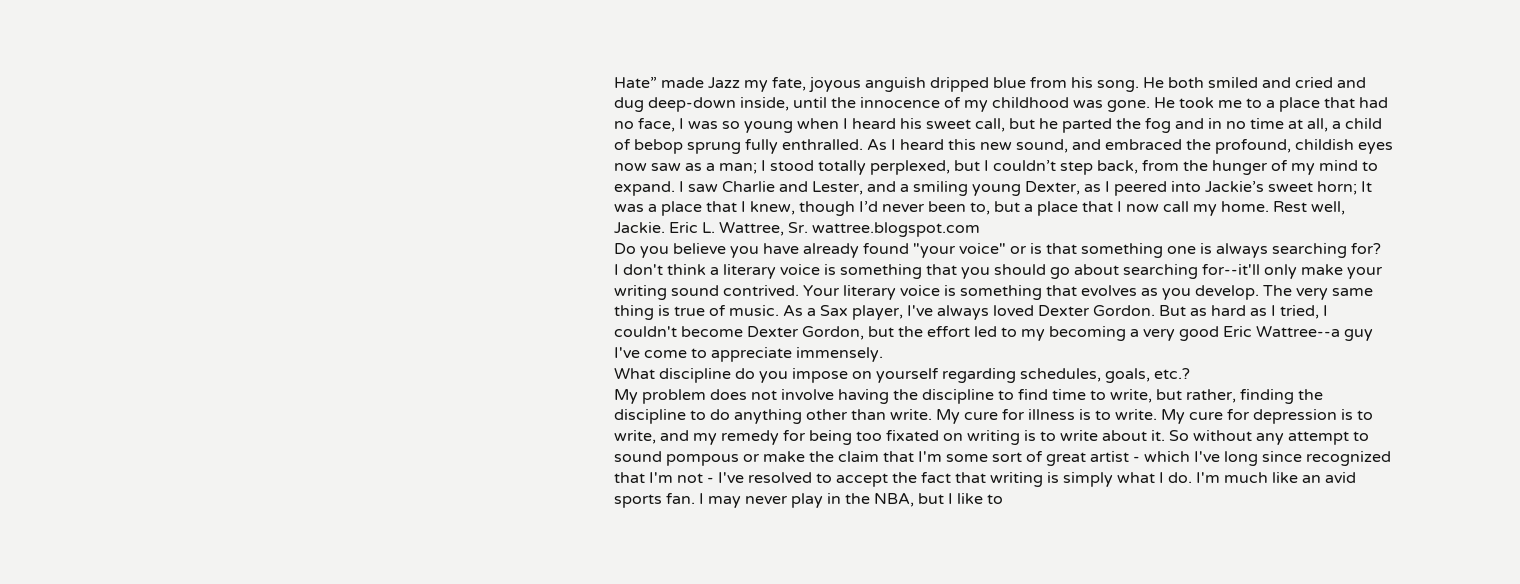Hate” made Jazz my fate, joyous anguish dripped blue from his song. He both smiled and cried and dug deep-down inside, until the innocence of my childhood was gone. He took me to a place that had no face, I was so young when I heard his sweet call, but he parted the fog and in no time at all, a child of bebop sprung fully enthralled. As I heard this new sound, and embraced the profound, childish eyes now saw as a man; I stood totally perplexed, but I couldn’t step back, from the hunger of my mind to expand. I saw Charlie and Lester, and a smiling young Dexter, as I peered into Jackie’s sweet horn; It was a place that I knew, though I’d never been to, but a place that I now call my home. Rest well, Jackie. Eric L. Wattree, Sr. wattree.blogspot.com
Do you believe you have already found "your voice" or is that something one is always searching for?
I don't think a literary voice is something that you should go about searching for--it'll only make your writing sound contrived. Your literary voice is something that evolves as you develop. The very same thing is true of music. As a Sax player, I've always loved Dexter Gordon. But as hard as I tried, I couldn't become Dexter Gordon, but the effort led to my becoming a very good Eric Wattree--a guy I've come to appreciate immensely.
What discipline do you impose on yourself regarding schedules, goals, etc.?
My problem does not involve having the discipline to find time to write, but rather, finding the discipline to do anything other than write. My cure for illness is to write. My cure for depression is to write, and my remedy for being too fixated on writing is to write about it. So without any attempt to sound pompous or make the claim that I'm some sort of great artist - which I've long since recognized that I'm not - I've resolved to accept the fact that writing is simply what I do. I'm much like an avid sports fan. I may never play in the NBA, but I like to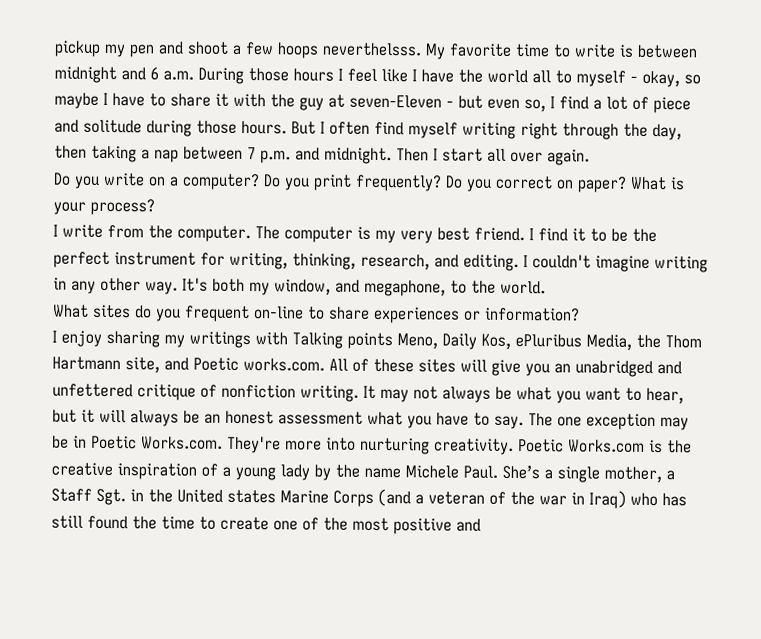pickup my pen and shoot a few hoops neverthelsss. My favorite time to write is between midnight and 6 a.m. During those hours I feel like I have the world all to myself - okay, so maybe I have to share it with the guy at seven-Eleven - but even so, I find a lot of piece and solitude during those hours. But I often find myself writing right through the day, then taking a nap between 7 p.m. and midnight. Then I start all over again.
Do you write on a computer? Do you print frequently? Do you correct on paper? What is your process?
I write from the computer. The computer is my very best friend. I find it to be the perfect instrument for writing, thinking, research, and editing. I couldn't imagine writing in any other way. It's both my window, and megaphone, to the world.
What sites do you frequent on-line to share experiences or information?
I enjoy sharing my writings with Talking points Meno, Daily Kos, ePluribus Media, the Thom Hartmann site, and Poetic works.com. All of these sites will give you an unabridged and unfettered critique of nonfiction writing. It may not always be what you want to hear, but it will always be an honest assessment what you have to say. The one exception may be in Poetic Works.com. They're more into nurturing creativity. Poetic Works.com is the creative inspiration of a young lady by the name Michele Paul. She’s a single mother, a Staff Sgt. in the United states Marine Corps (and a veteran of the war in Iraq) who has still found the time to create one of the most positive and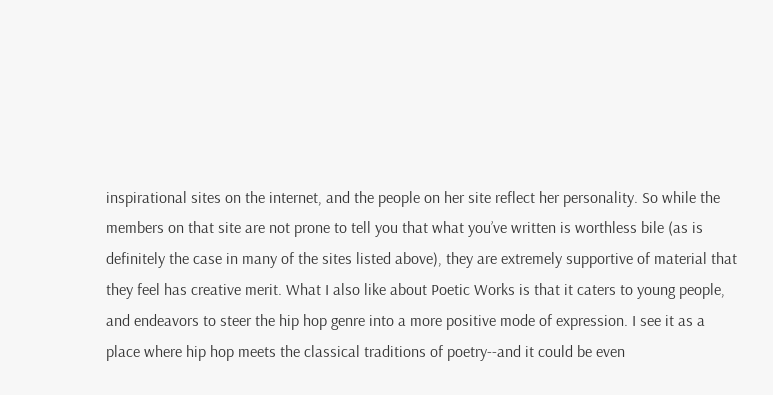inspirational sites on the internet, and the people on her site reflect her personality. So while the members on that site are not prone to tell you that what you’ve written is worthless bile (as is definitely the case in many of the sites listed above), they are extremely supportive of material that they feel has creative merit. What I also like about Poetic Works is that it caters to young people, and endeavors to steer the hip hop genre into a more positive mode of expression. I see it as a place where hip hop meets the classical traditions of poetry--and it could be even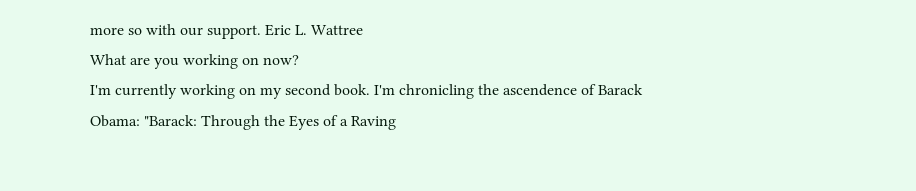more so with our support. Eric L. Wattree
What are you working on now?
I'm currently working on my second book. I'm chronicling the ascendence of Barack Obama: "Barack: Through the Eyes of a Raving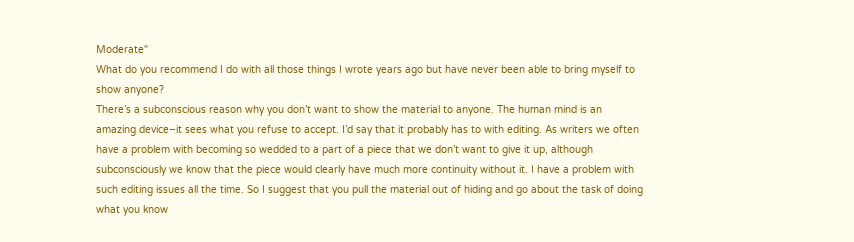Moderate"
What do you recommend I do with all those things I wrote years ago but have never been able to bring myself to show anyone?
There’s a subconscious reason why you don’t want to show the material to anyone. The human mind is an amazing device–it sees what you refuse to accept. I’d say that it probably has to with editing. As writers we often have a problem with becoming so wedded to a part of a piece that we don’t want to give it up, although subconsciously we know that the piece would clearly have much more continuity without it. I have a problem with such editing issues all the time. So I suggest that you pull the material out of hiding and go about the task of doing what you know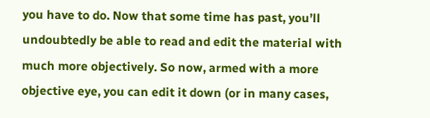you have to do. Now that some time has past, you’ll undoubtedly be able to read and edit the material with much more objectively. So now, armed with a more objective eye, you can edit it down (or in many cases,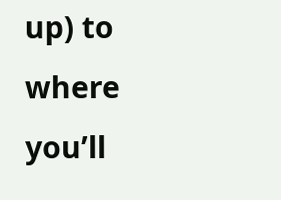up) to where you’ll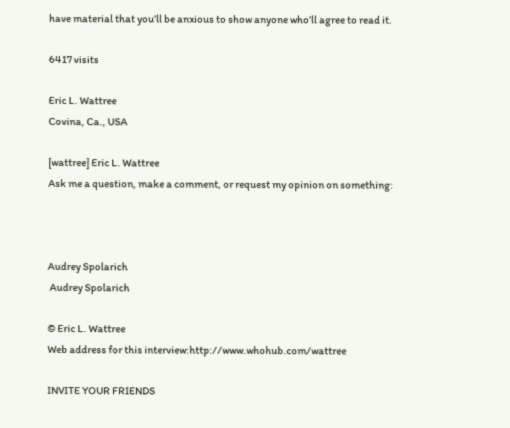have material that you’ll be anxious to show anyone who’ll agree to read it.

6417 visits

Eric L. Wattree
Covina, Ca., USA

[wattree] Eric L. Wattree
Ask me a question, make a comment, or request my opinion on something:



Audrey Spolarich
 Audrey Spolarich

© Eric L. Wattree
Web address for this interview:http://www.whohub.com/wattree

INVITE YOUR FRIENDS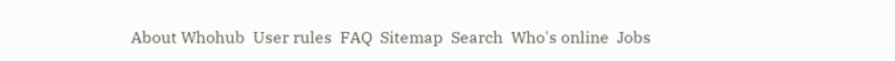About Whohub  User rules  FAQ  Sitemap  Search  Who's online  Jobs